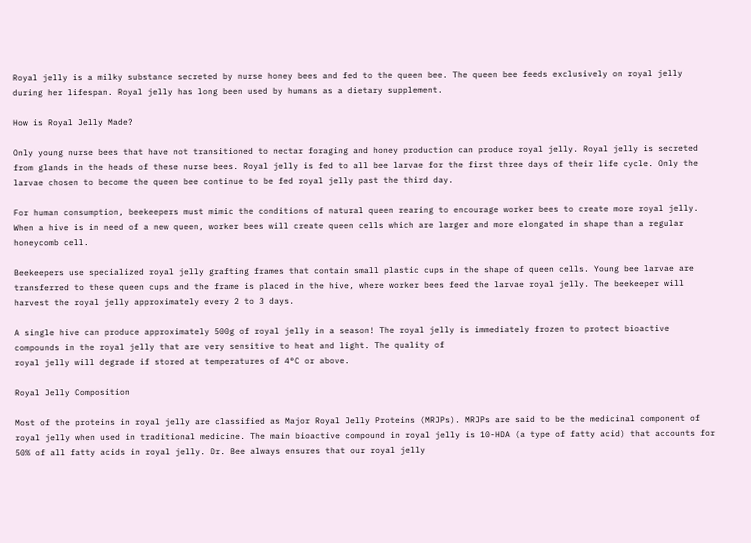Royal jelly is a milky substance secreted by nurse honey bees and fed to the queen bee. The queen bee feeds exclusively on royal jelly during her lifespan. Royal jelly has long been used by humans as a dietary supplement.

How is Royal Jelly Made?

Only young nurse bees that have not transitioned to nectar foraging and honey production can produce royal jelly. Royal jelly is secreted from glands in the heads of these nurse bees. Royal jelly is fed to all bee larvae for the first three days of their life cycle. Only the larvae chosen to become the queen bee continue to be fed royal jelly past the third day.

For human consumption, beekeepers must mimic the conditions of natural queen rearing to encourage worker bees to create more royal jelly. When a hive is in need of a new queen, worker bees will create queen cells which are larger and more elongated in shape than a regular honeycomb cell.

Beekeepers use specialized royal jelly grafting frames that contain small plastic cups in the shape of queen cells. Young bee larvae are transferred to these queen cups and the frame is placed in the hive, where worker bees feed the larvae royal jelly. The beekeeper will harvest the royal jelly approximately every 2 to 3 days.

A single hive can produce approximately 500g of royal jelly in a season! The royal jelly is immediately frozen to protect bioactive compounds in the royal jelly that are very sensitive to heat and light. The quality of
royal jelly will degrade if stored at temperatures of 4°C or above.

Royal Jelly Composition

Most of the proteins in royal jelly are classified as Major Royal Jelly Proteins (MRJPs). MRJPs are said to be the medicinal component of royal jelly when used in traditional medicine. The main bioactive compound in royal jelly is 10-HDA (a type of fatty acid) that accounts for 50% of all fatty acids in royal jelly. Dr. Bee always ensures that our royal jelly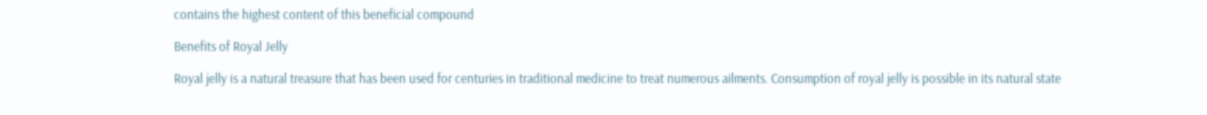contains the highest content of this beneficial compound

Benefits of Royal Jelly

Royal jelly is a natural treasure that has been used for centuries in traditional medicine to treat numerous ailments. Consumption of royal jelly is possible in its natural state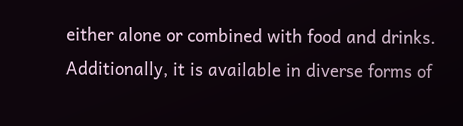either alone or combined with food and drinks. Additionally, it is available in diverse forms of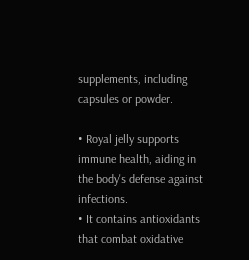supplements, including capsules or powder.

• Royal jelly supports immune health, aiding in the body's defense against infections.
• It contains antioxidants that combat oxidative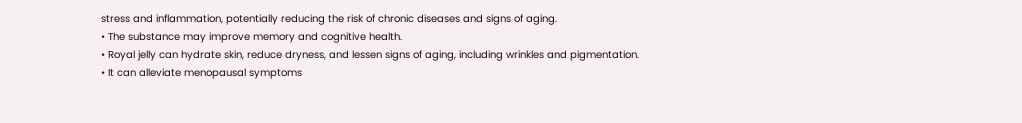stress and inflammation, potentially reducing the risk of chronic diseases and signs of aging.
• The substance may improve memory and cognitive health.
• Royal jelly can hydrate skin, reduce dryness, and lessen signs of aging, including wrinkles and pigmentation.
• It can alleviate menopausal symptoms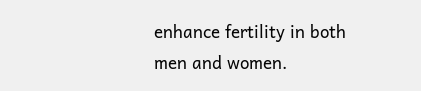enhance fertility in both men and women.